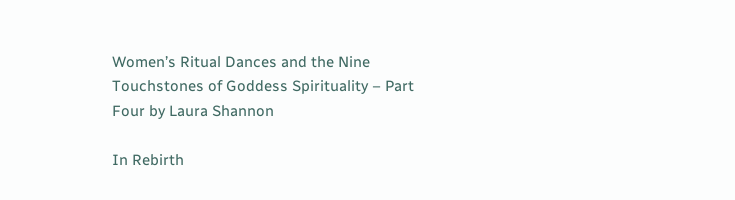Women’s Ritual Dances and the Nine Touchstones of Goddess Spirituality – Part Four by Laura Shannon

In Rebirth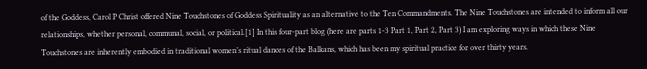of the Goddess, Carol P Christ offered Nine Touchstones of Goddess Spirituality as an alternative to the Ten Commandments. The Nine Touchstones are intended to inform all our relationships, whether personal, communal, social, or political.[1] In this four-part blog (here are parts 1-3 Part 1, Part 2, Part 3) I am exploring ways in which these Nine Touchstones are inherently embodied in traditional women’s ritual dances of the Balkans, which has been my spiritual practice for over thirty years.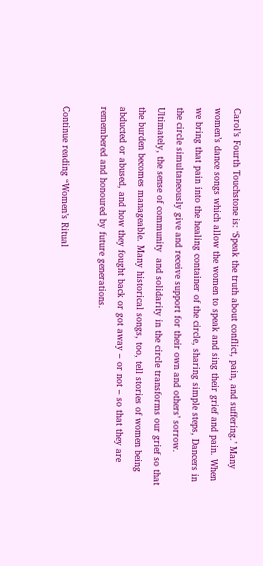Carol’s Fourth Touchstone is: ‘Speak the truth about conflict, pain, and suffering.’ Many women’s dance songs which allow the women to speak and sing their grief and pain. When we bring that pain into the healing container of the circle, sharing simple steps, Dancers in the circle simultaneously give and receive support for their own and others’ sorrow. Ultimately, the sense of community  and solidarity in the circle transforms our grief so that the burden becomes manageable. Many historical songs, too, tell stories of women being abducted or abused, and how they fought back or got away – or not – so that they are remembered and honoured by future generations.

Continue reading “Women’s Ritual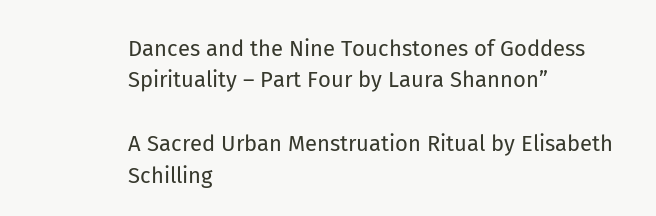Dances and the Nine Touchstones of Goddess Spirituality – Part Four by Laura Shannon”

A Sacred Urban Menstruation Ritual by Elisabeth Schilling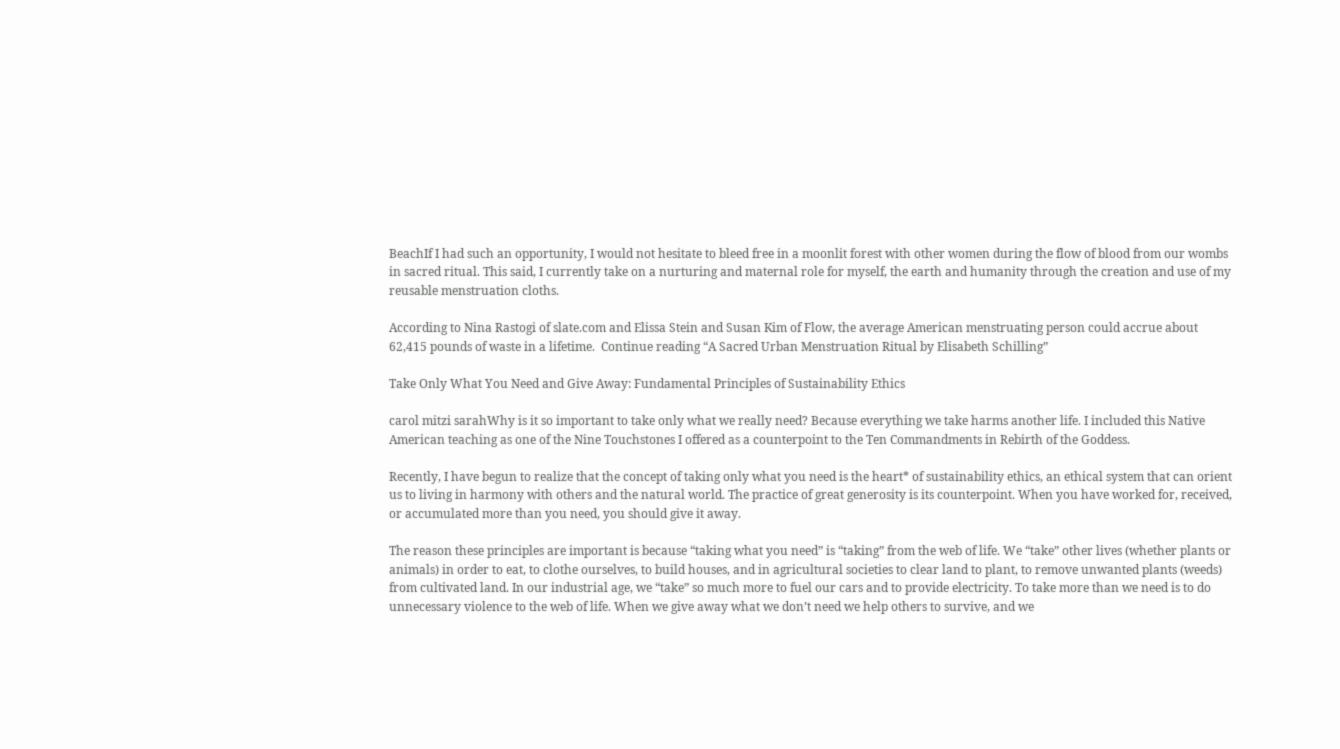BeachIf I had such an opportunity, I would not hesitate to bleed free in a moonlit forest with other women during the flow of blood from our wombs in sacred ritual. This said, I currently take on a nurturing and maternal role for myself, the earth and humanity through the creation and use of my reusable menstruation cloths.

According to Nina Rastogi of slate.com and Elissa Stein and Susan Kim of Flow, the average American menstruating person could accrue about 62,415 pounds of waste in a lifetime.  Continue reading “A Sacred Urban Menstruation Ritual by Elisabeth Schilling”

Take Only What You Need and Give Away: Fundamental Principles of Sustainability Ethics

carol mitzi sarahWhy is it so important to take only what we really need? Because everything we take harms another life. I included this Native American teaching as one of the Nine Touchstones I offered as a counterpoint to the Ten Commandments in Rebirth of the Goddess.

Recently, I have begun to realize that the concept of taking only what you need is the heart* of sustainability ethics, an ethical system that can orient us to living in harmony with others and the natural world. The practice of great generosity is its counterpoint. When you have worked for, received, or accumulated more than you need, you should give it away.

The reason these principles are important is because “taking what you need” is “taking” from the web of life. We “take” other lives (whether plants or animals) in order to eat, to clothe ourselves, to build houses, and in agricultural societies to clear land to plant, to remove unwanted plants (weeds) from cultivated land. In our industrial age, we “take” so much more to fuel our cars and to provide electricity. To take more than we need is to do unnecessary violence to the web of life. When we give away what we don’t need we help others to survive, and we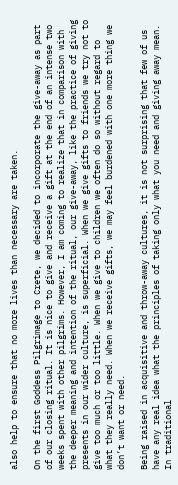also help to ensure that no more lives than necessary are taken.

On the first Goddess Pilgrimage to Crete, we decided to incorporate the give-away as part of our closing ritual. It is nice to give and receive a gift at the end of an intense two weeks spent with other pilgrims. However, I am coming to realize that in comparison with the deeper meaning and intention of the ritual, our give-away, like the practice of giving presents in our wider culture, is superficial. When we give gifts to friends we try not to give too much or too little. When we give to children we often do so without regard to what they really need. When we receive gifts, we may feel burdened with one more thing we don’t want or need.

Being raised in acquisitive and throw-away cultures, it is not surprising that few of us have any real idea what the principles of taking only what you need and giving away mean. In traditional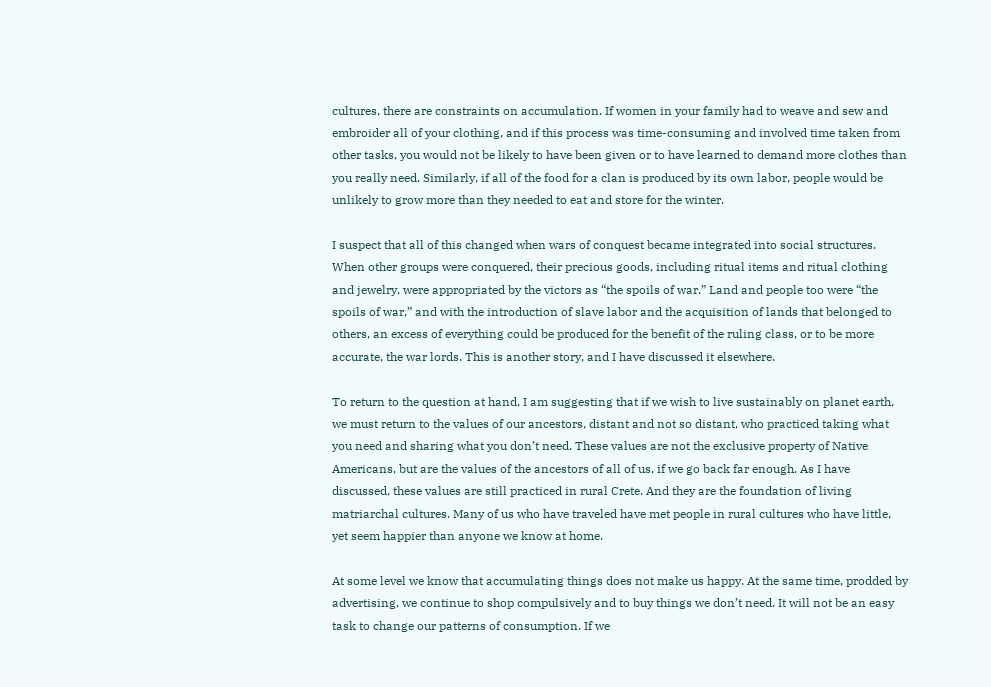cultures, there are constraints on accumulation. If women in your family had to weave and sew and embroider all of your clothing, and if this process was time-consuming and involved time taken from other tasks, you would not be likely to have been given or to have learned to demand more clothes than you really need. Similarly, if all of the food for a clan is produced by its own labor, people would be unlikely to grow more than they needed to eat and store for the winter.

I suspect that all of this changed when wars of conquest became integrated into social structures. When other groups were conquered, their precious goods, including ritual items and ritual clothing and jewelry, were appropriated by the victors as “the spoils of war.” Land and people too were “the spoils of war,” and with the introduction of slave labor and the acquisition of lands that belonged to others, an excess of everything could be produced for the benefit of the ruling class, or to be more accurate, the war lords. This is another story, and I have discussed it elsewhere.

To return to the question at hand, I am suggesting that if we wish to live sustainably on planet earth, we must return to the values of our ancestors, distant and not so distant, who practiced taking what you need and sharing what you don’t need. These values are not the exclusive property of Native Americans, but are the values of the ancestors of all of us, if we go back far enough. As I have discussed, these values are still practiced in rural Crete. And they are the foundation of living matriarchal cultures. Many of us who have traveled have met people in rural cultures who have little, yet seem happier than anyone we know at home.

At some level we know that accumulating things does not make us happy. At the same time, prodded by advertising, we continue to shop compulsively and to buy things we don’t need. It will not be an easy task to change our patterns of consumption. If we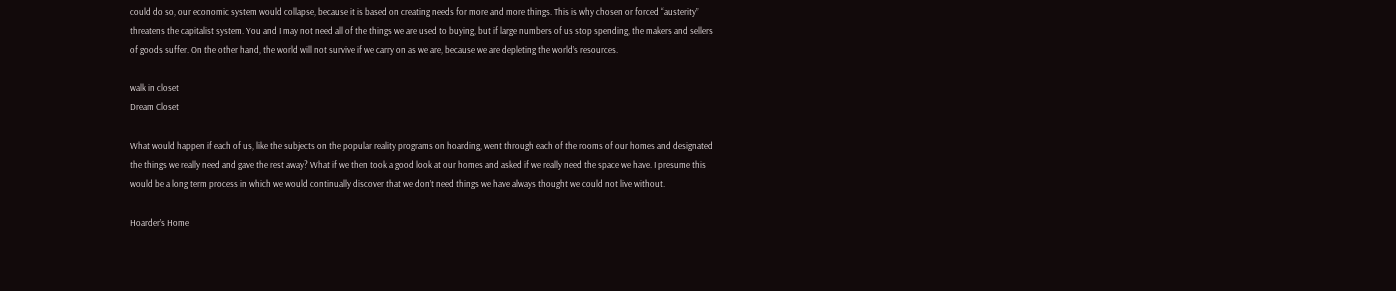could do so, our economic system would collapse, because it is based on creating needs for more and more things. This is why chosen or forced “austerity” threatens the capitalist system. You and I may not need all of the things we are used to buying, but if large numbers of us stop spending, the makers and sellers of goods suffer. On the other hand, the world will not survive if we carry on as we are, because we are depleting the world’s resources.

walk in closet
Dream Closet

What would happen if each of us, like the subjects on the popular reality programs on hoarding, went through each of the rooms of our homes and designated the things we really need and gave the rest away? What if we then took a good look at our homes and asked if we really need the space we have. I presume this would be a long term process in which we would continually discover that we don’t need things we have always thought we could not live without.

Hoarder’s Home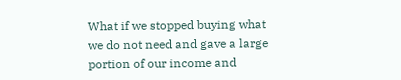What if we stopped buying what we do not need and gave a large portion of our income and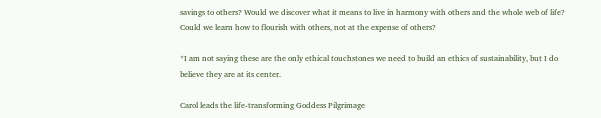savings to others? Would we discover what it means to live in harmony with others and the whole web of life? Could we learn how to flourish with others, not at the expense of others?

*I am not saying these are the only ethical touchstones we need to build an ethics of sustainability, but I do believe they are at its center.

Carol leads the life-transforming Goddess Pilgrimage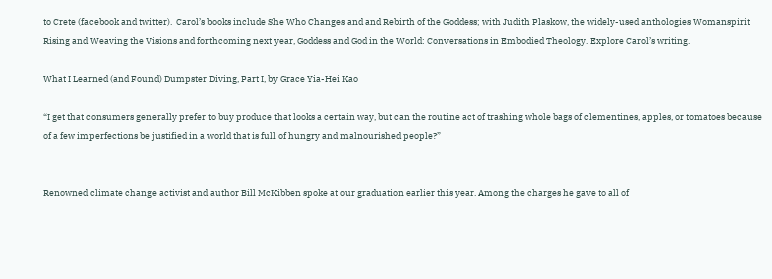to Crete (facebook and twitter).  Carol’s books include She Who Changes and and Rebirth of the Goddess; with Judith Plaskow, the widely-used anthologies Womanspirit Rising and Weaving the Visions and forthcoming next year, Goddess and God in the World: Conversations in Embodied Theology. Explore Carol’s writing.

What I Learned (and Found) Dumpster Diving, Part I, by Grace Yia-Hei Kao

“I get that consumers generally prefer to buy produce that looks a certain way, but can the routine act of trashing whole bags of clementines, apples, or tomatoes because of a few imperfections be justified in a world that is full of hungry and malnourished people?”


Renowned climate change activist and author Bill McKibben spoke at our graduation earlier this year. Among the charges he gave to all of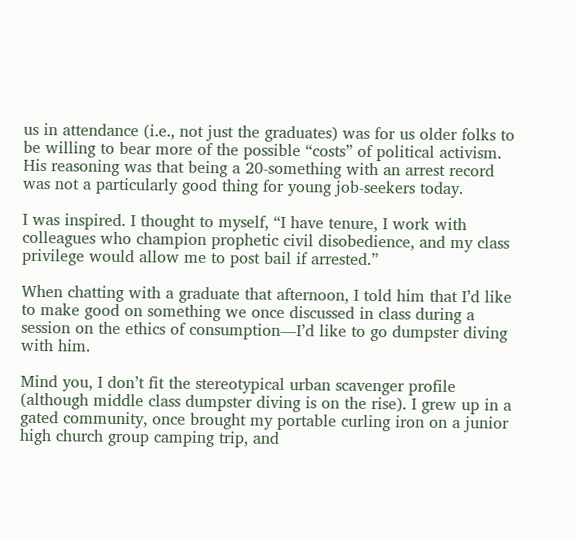us in attendance (i.e., not just the graduates) was for us older folks to be willing to bear more of the possible “costs” of political activism. His reasoning was that being a 20-something with an arrest record was not a particularly good thing for young job-seekers today.

I was inspired. I thought to myself, “I have tenure, I work with colleagues who champion prophetic civil disobedience, and my class privilege would allow me to post bail if arrested.”

When chatting with a graduate that afternoon, I told him that I’d like to make good on something we once discussed in class during a session on the ethics of consumption—I’d like to go dumpster diving with him.

Mind you, I don’t fit the stereotypical urban scavenger profile (although middle class dumpster diving is on the rise). I grew up in a gated community, once brought my portable curling iron on a junior high church group camping trip, and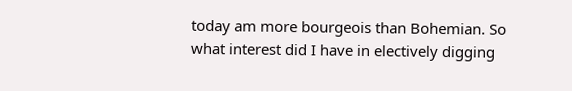today am more bourgeois than Bohemian. So what interest did I have in electively digging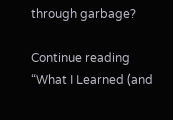through garbage?

Continue reading “What I Learned (and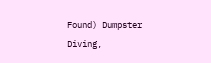Found) Dumpster Diving,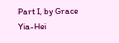Part I, by Grace Yia-Hei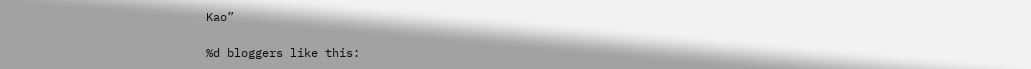Kao”

%d bloggers like this: